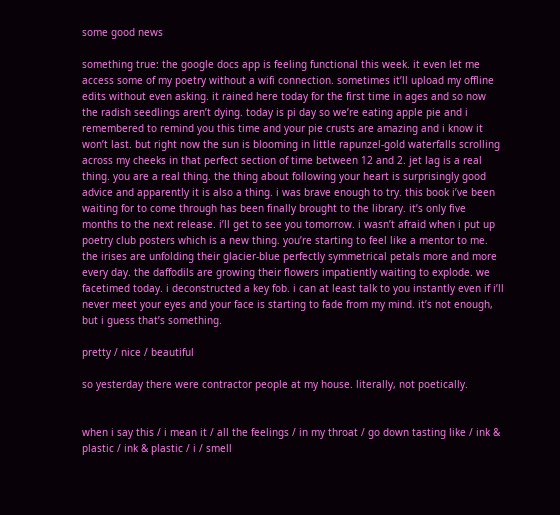some good news

something true: the google docs app is feeling functional this week. it even let me access some of my poetry without a wifi connection. sometimes it’ll upload my offline edits without even asking. it rained here today for the first time in ages and so now the radish seedlings aren’t dying. today is pi day so we’re eating apple pie and i remembered to remind you this time and your pie crusts are amazing and i know it won’t last. but right now the sun is blooming in little rapunzel-gold waterfalls scrolling across my cheeks in that perfect section of time between 12 and 2. jet lag is a real thing. you are a real thing. the thing about following your heart is surprisingly good advice and apparently it is also a thing. i was brave enough to try. this book i’ve been waiting for to come through has been finally brought to the library. it’s only five months to the next release. i’ll get to see you tomorrow. i wasn’t afraid when i put up poetry club posters which is a new thing. you’re starting to feel like a mentor to me. the irises are unfolding their glacier-blue perfectly symmetrical petals more and more every day. the daffodils are growing their flowers impatiently waiting to explode. we facetimed today. i deconstructed a key fob. i can at least talk to you instantly even if i’ll never meet your eyes and your face is starting to fade from my mind. it’s not enough, but i guess that’s something.

pretty / nice / beautiful

so yesterday there were contractor people at my house. literally, not poetically.


when i say this / i mean it / all the feelings / in my throat / go down tasting like / ink & plastic / ink & plastic / i / smell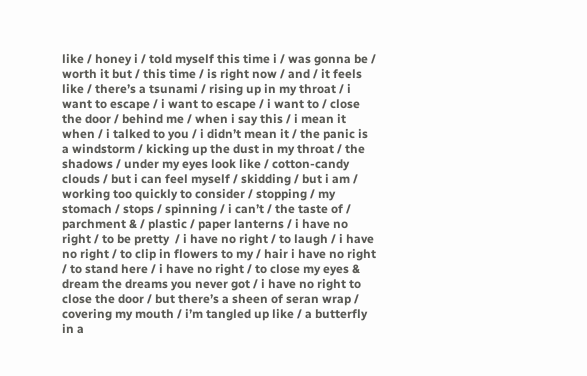like / honey i / told myself this time i / was gonna be / worth it but / this time / is right now / and / it feels like / there’s a tsunami / rising up in my throat / i want to escape / i want to escape / i want to / close the door / behind me / when i say this / i mean it when / i talked to you / i didn’t mean it / the panic is a windstorm / kicking up the dust in my throat / the shadows / under my eyes look like / cotton-candy clouds / but i can feel myself / skidding / but i am / working too quickly to consider / stopping / my stomach / stops / spinning / i can’t / the taste of / parchment & / plastic / paper lanterns / i have no right / to be pretty  / i have no right / to laugh / i have no right / to clip in flowers to my / hair i have no right / to stand here / i have no right / to close my eyes & dream the dreams you never got / i have no right to close the door / but there’s a sheen of seran wrap / covering my mouth / i’m tangled up like / a butterfly in a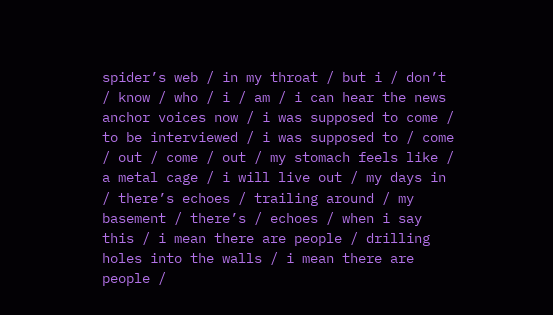spider’s web / in my throat / but i / don’t / know / who / i / am / i can hear the news anchor voices now / i was supposed to come / to be interviewed / i was supposed to / come / out / come / out / my stomach feels like / a metal cage / i will live out / my days in / there’s echoes / trailing around / my basement / there’s / echoes / when i say this / i mean there are people / drilling holes into the walls / i mean there are people /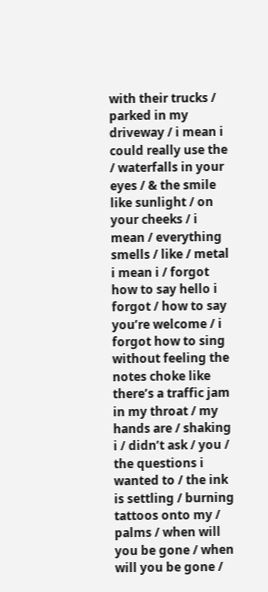with their trucks / parked in my driveway / i mean i could really use the / waterfalls in your eyes / & the smile like sunlight / on your cheeks / i mean / everything smells / like / metal  i mean i / forgot how to say hello i forgot / how to say you’re welcome / i forgot how to sing without feeling the notes choke like there’s a traffic jam in my throat / my hands are / shaking i / didn’t ask / you / the questions i wanted to / the ink is settling / burning tattoos onto my / palms / when will you be gone / when will you be gone /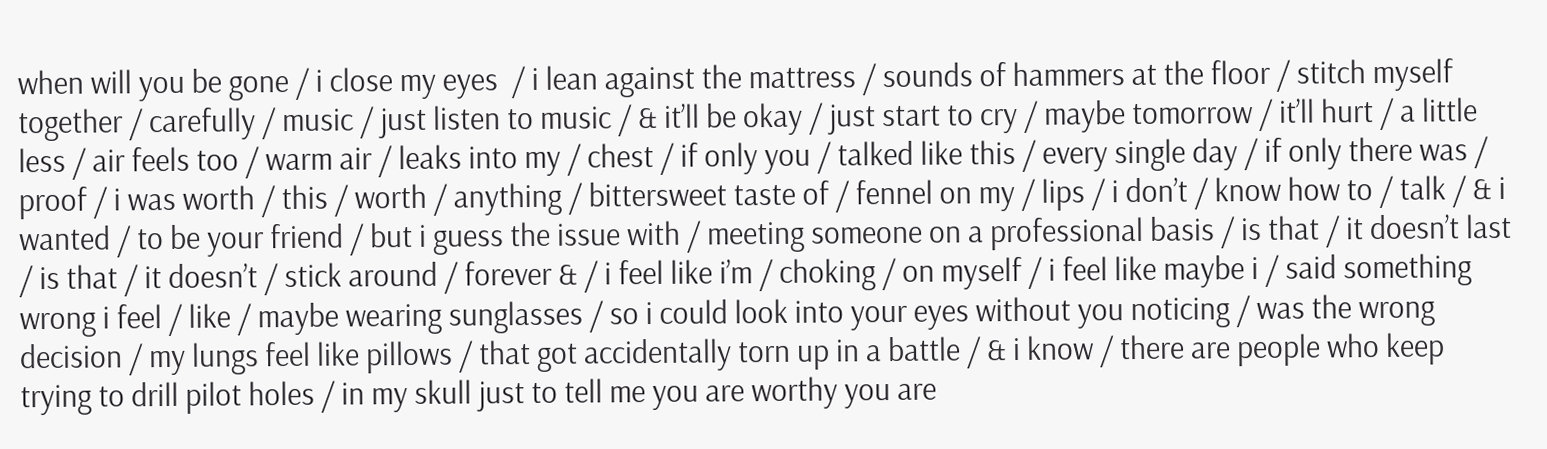when will you be gone / i close my eyes  / i lean against the mattress / sounds of hammers at the floor / stitch myself together / carefully / music / just listen to music / & it’ll be okay / just start to cry / maybe tomorrow / it’ll hurt / a little less / air feels too / warm air / leaks into my / chest / if only you / talked like this / every single day / if only there was / proof / i was worth / this / worth / anything / bittersweet taste of / fennel on my / lips / i don’t / know how to / talk / & i wanted / to be your friend / but i guess the issue with / meeting someone on a professional basis / is that / it doesn’t last / is that / it doesn’t / stick around / forever & / i feel like i’m / choking / on myself / i feel like maybe i / said something wrong i feel / like / maybe wearing sunglasses / so i could look into your eyes without you noticing / was the wrong decision / my lungs feel like pillows / that got accidentally torn up in a battle / & i know / there are people who keep trying to drill pilot holes / in my skull just to tell me you are worthy you are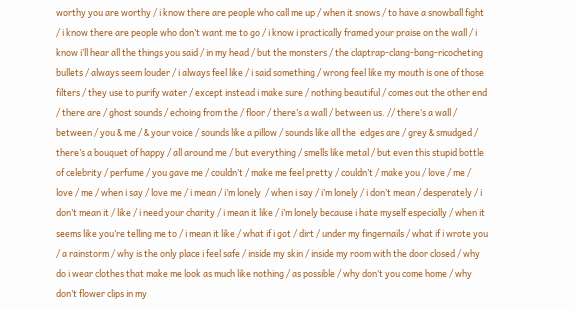worthy you are worthy / i know there are people who call me up / when it snows / to have a snowball fight / i know there are people who don’t want me to go / i know i practically framed your praise on the wall / i know i’ll hear all the things you said / in my head / but the monsters / the claptrap-clang-bang-ricocheting bullets / always seem louder / i always feel like / i said something / wrong feel like my mouth is one of those filters / they use to purify water / except instead i make sure / nothing beautiful / comes out the other end / there are / ghost sounds / echoing from the / floor / there’s a wall / between us. // there’s a wall / between / you & me / & your voice / sounds like a pillow / sounds like all the  edges are / grey & smudged / there’s a bouquet of happy / all around me / but everything / smells like metal / but even this stupid bottle of celebrity / perfume / you gave me / couldn’t / make me feel pretty / couldn’t / make you / love / me / love / me / when i say / love me / i mean / i’m lonely  / when i say / i’m lonely / i don’t mean / desperately / i don’t mean it / like / i need your charity / i mean it like / i’m lonely because i hate myself especially / when it seems like you’re telling me to / i mean it like / what if i got / dirt / under my fingernails / what if i wrote you / a rainstorm / why is the only place i feel safe / inside my skin / inside my room with the door closed / why do i wear clothes that make me look as much like nothing / as possible / why don’t you come home / why don’t flower clips in my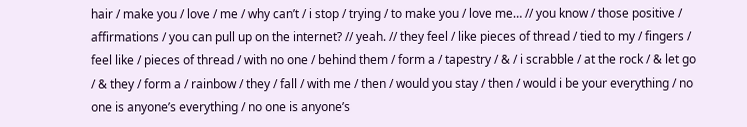hair / make you / love / me / why can’t / i stop / trying / to make you / love me… // you know / those positive / affirmations / you can pull up on the internet? // yeah. // they feel / like pieces of thread / tied to my / fingers / feel like / pieces of thread / with no one / behind them / form a / tapestry / & / i scrabble / at the rock / & let go / & they / form a / rainbow / they / fall / with me / then / would you stay / then / would i be your everything / no one is anyone’s everything / no one is anyone’s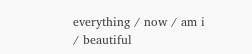everything / now / am i / beautiful